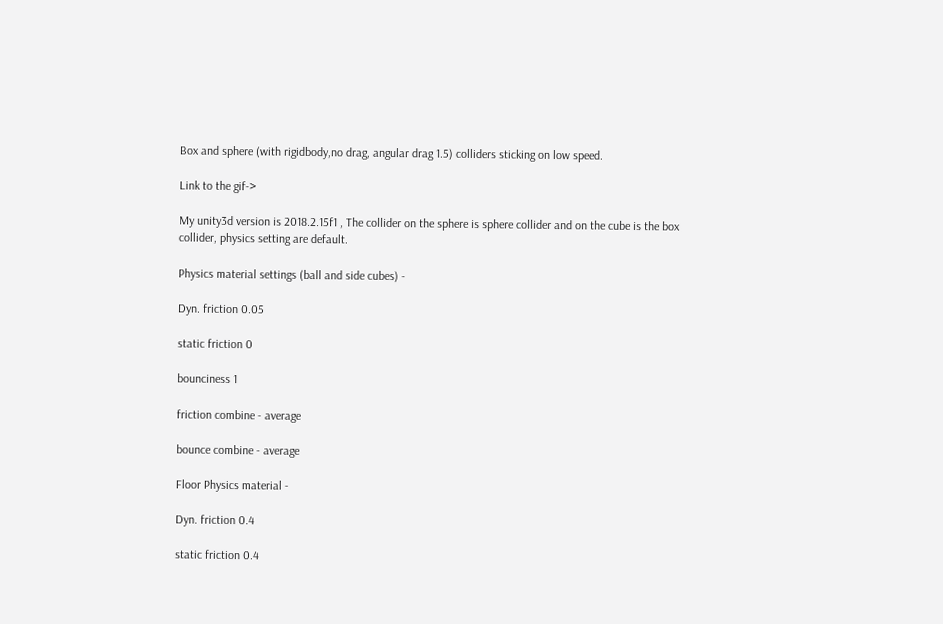Box and sphere (with rigidbody,no drag, angular drag 1.5) colliders sticking on low speed.

Link to the gif->

My unity3d version is 2018.2.15f1 , The collider on the sphere is sphere collider and on the cube is the box collider, physics setting are default.

Physics material settings (ball and side cubes) -

Dyn. friction 0.05

static friction 0

bounciness 1

friction combine - average

bounce combine - average

Floor Physics material -

Dyn. friction 0.4

static friction 0.4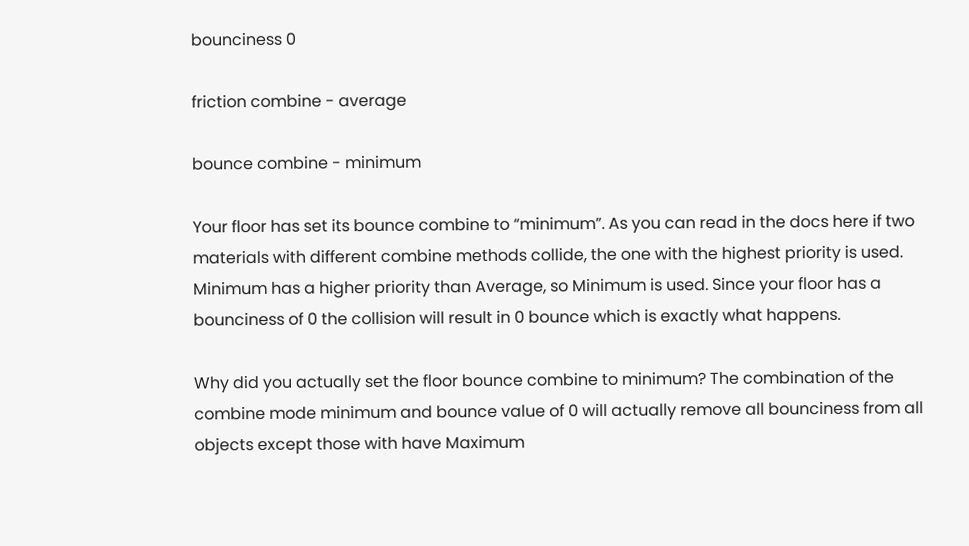bounciness 0

friction combine - average

bounce combine - minimum

Your floor has set its bounce combine to “minimum”. As you can read in the docs here if two materials with different combine methods collide, the one with the highest priority is used. Minimum has a higher priority than Average, so Minimum is used. Since your floor has a bounciness of 0 the collision will result in 0 bounce which is exactly what happens.

Why did you actually set the floor bounce combine to minimum? The combination of the combine mode minimum and bounce value of 0 will actually remove all bounciness from all objects except those with have Maximum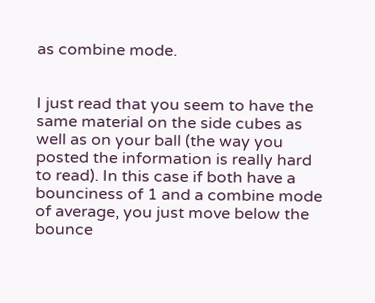as combine mode.


I just read that you seem to have the same material on the side cubes as well as on your ball (the way you posted the information is really hard to read). In this case if both have a bounciness of 1 and a combine mode of average, you just move below the bounce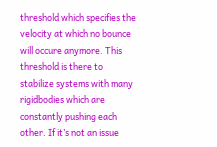threshold which specifies the velocity at which no bounce will occure anymore. This threshold is there to stabilize systems with many rigidbodies which are constantly pushing each other. If it’s not an issue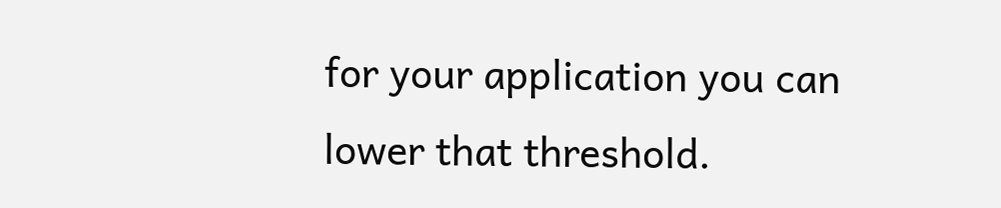for your application you can lower that threshold.